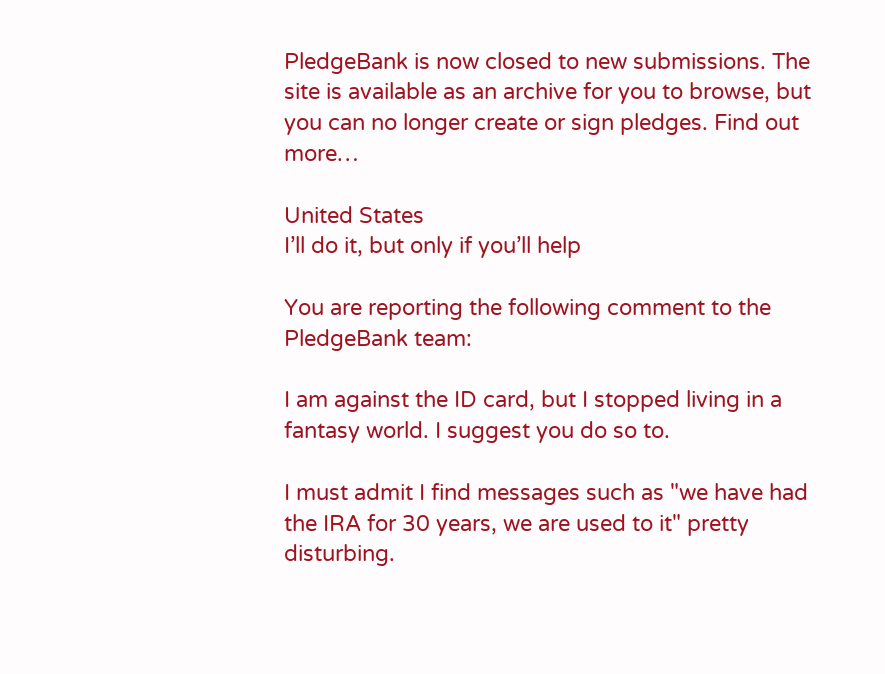PledgeBank is now closed to new submissions. The site is available as an archive for you to browse, but you can no longer create or sign pledges. Find out more…

United States
I’ll do it, but only if you’ll help

You are reporting the following comment to the PledgeBank team:

I am against the ID card, but I stopped living in a fantasy world. I suggest you do so to.

I must admit I find messages such as "we have had the IRA for 30 years, we are used to it" pretty disturbing.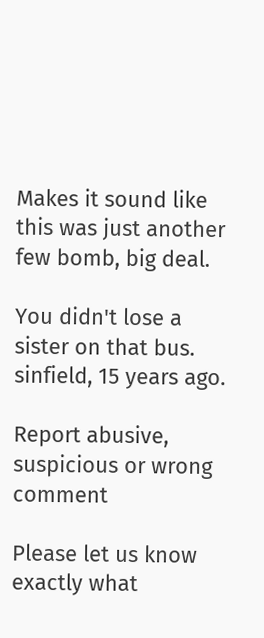Makes it sound like this was just another few bomb, big deal.

You didn't lose a sister on that bus.
sinfield, 15 years ago.

Report abusive, suspicious or wrong comment

Please let us know exactly what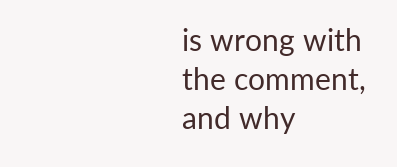is wrong with the comment, and why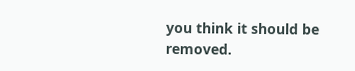you think it should be removed.